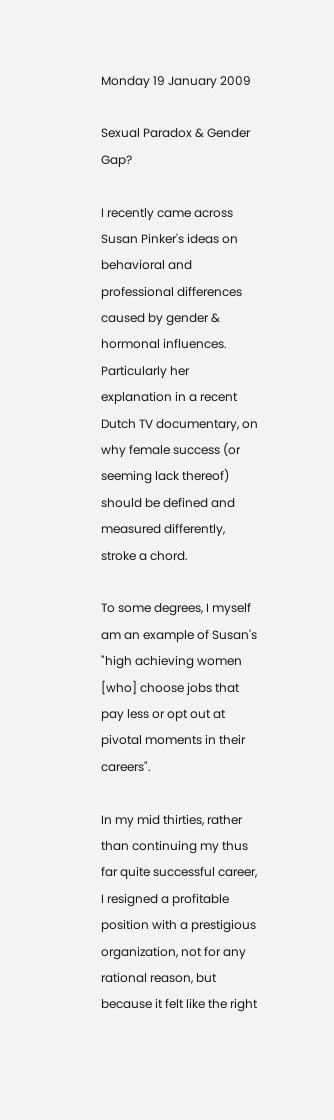Monday 19 January 2009

Sexual Paradox & Gender Gap?

I recently came across Susan Pinker's ideas on behavioral and professional differences caused by gender & hormonal influences. Particularly her explanation in a recent Dutch TV documentary, on why female success (or seeming lack thereof) should be defined and measured differently, stroke a chord.

To some degrees, I myself am an example of Susan's "high achieving women [who] choose jobs that pay less or opt out at pivotal moments in their careers".

In my mid thirties, rather than continuing my thus far quite successful career, I resigned a profitable position with a prestigious organization, not for any rational reason, but because it felt like the right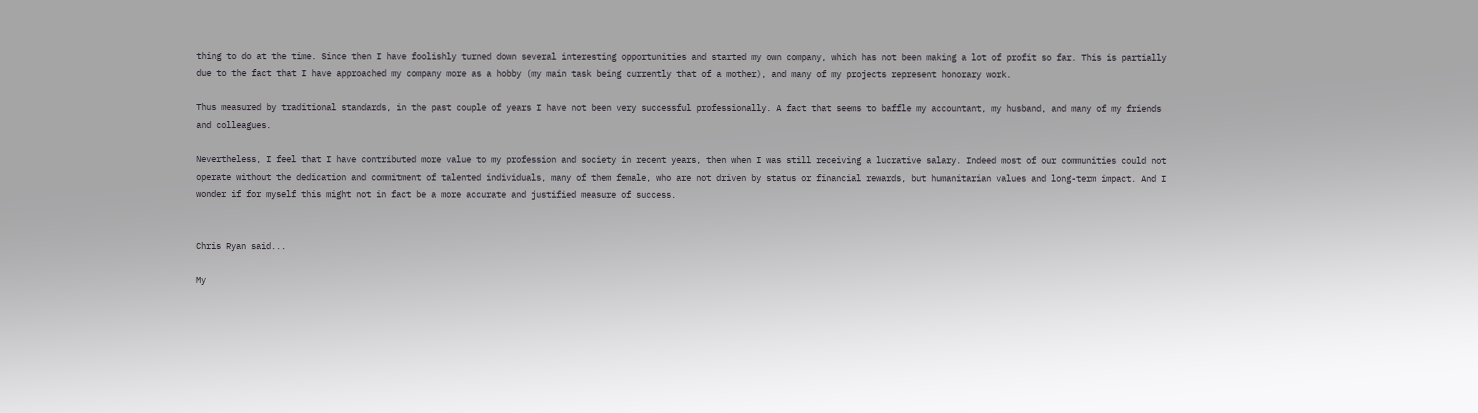thing to do at the time. Since then I have foolishly turned down several interesting opportunities and started my own company, which has not been making a lot of profit so far. This is partially due to the fact that I have approached my company more as a hobby (my main task being currently that of a mother), and many of my projects represent honorary work.

Thus measured by traditional standards, in the past couple of years I have not been very successful professionally. A fact that seems to baffle my accountant, my husband, and many of my friends and colleagues.

Nevertheless, I feel that I have contributed more value to my profession and society in recent years, then when I was still receiving a lucrative salary. Indeed most of our communities could not operate without the dedication and commitment of talented individuals, many of them female, who are not driven by status or financial rewards, but humanitarian values and long-term impact. And I wonder if for myself this might not in fact be a more accurate and justified measure of success.


Chris Ryan said...

My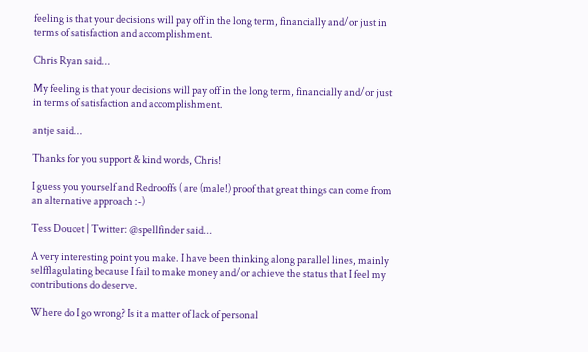feeling is that your decisions will pay off in the long term, financially and/or just in terms of satisfaction and accomplishment.

Chris Ryan said...

My feeling is that your decisions will pay off in the long term, financially and/or just in terms of satisfaction and accomplishment.

antje said...

Thanks for you support & kind words, Chris!

I guess you yourself and Redrooffs ( are (male!) proof that great things can come from an alternative approach :-)

Tess Doucet | Twitter: @spellfinder said...

A very interesting point you make. I have been thinking along parallel lines, mainly selfflagulating because I fail to make money and/or achieve the status that I feel my contributions do deserve.

Where do I go wrong? Is it a matter of lack of personal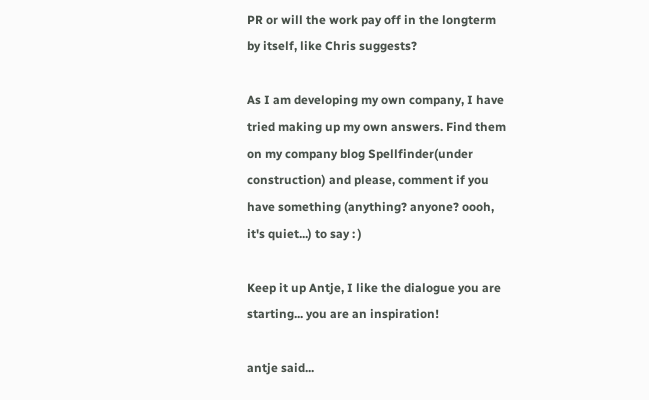PR or will the work pay off in the longterm by itself, like Chris suggests?

As I am developing my own company, I have tried making up my own answers. Find them on my company blog Spellfinder(under construction) and please, comment if you have something (anything? anyone? oooh, it's quiet...) to say : )

Keep it up Antje, I like the dialogue you are starting... you are an inspiration!

antje said...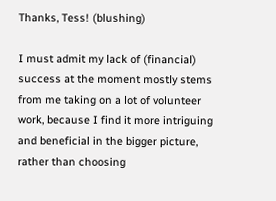Thanks, Tess! (blushing)

I must admit my lack of (financial) success at the moment mostly stems from me taking on a lot of volunteer work, because I find it more intriguing and beneficial in the bigger picture, rather than choosing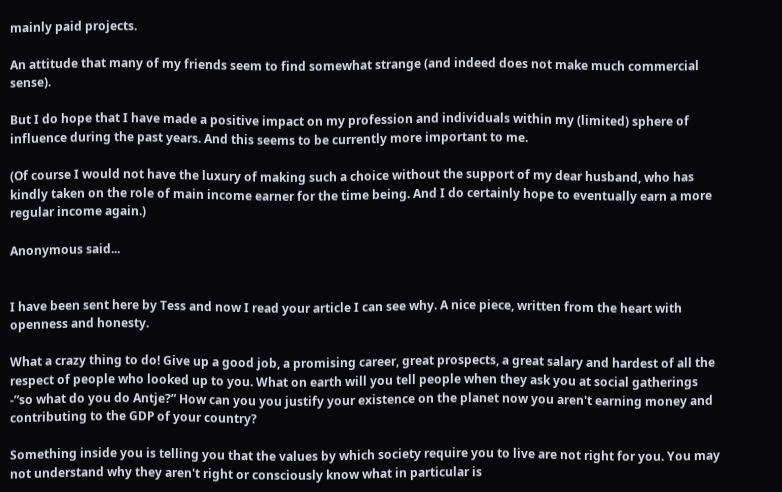mainly paid projects.

An attitude that many of my friends seem to find somewhat strange (and indeed does not make much commercial sense).

But I do hope that I have made a positive impact on my profession and individuals within my (limited) sphere of influence during the past years. And this seems to be currently more important to me.

(Of course I would not have the luxury of making such a choice without the support of my dear husband, who has kindly taken on the role of main income earner for the time being. And I do certainly hope to eventually earn a more regular income again.)

Anonymous said...


I have been sent here by Tess and now I read your article I can see why. A nice piece, written from the heart with openness and honesty.

What a crazy thing to do! Give up a good job, a promising career, great prospects, a great salary and hardest of all the respect of people who looked up to you. What on earth will you tell people when they ask you at social gatherings -”so what do you do Antje?” How can you you justify your existence on the planet now you aren't earning money and contributing to the GDP of your country?

Something inside you is telling you that the values by which society require you to live are not right for you. You may not understand why they aren't right or consciously know what in particular is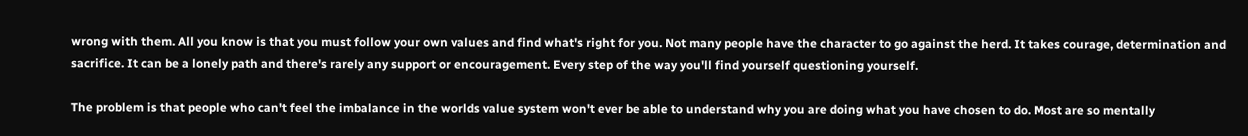wrong with them. All you know is that you must follow your own values and find what's right for you. Not many people have the character to go against the herd. It takes courage, determination and sacrifice. It can be a lonely path and there's rarely any support or encouragement. Every step of the way you'll find yourself questioning yourself.

The problem is that people who can't feel the imbalance in the worlds value system won't ever be able to understand why you are doing what you have chosen to do. Most are so mentally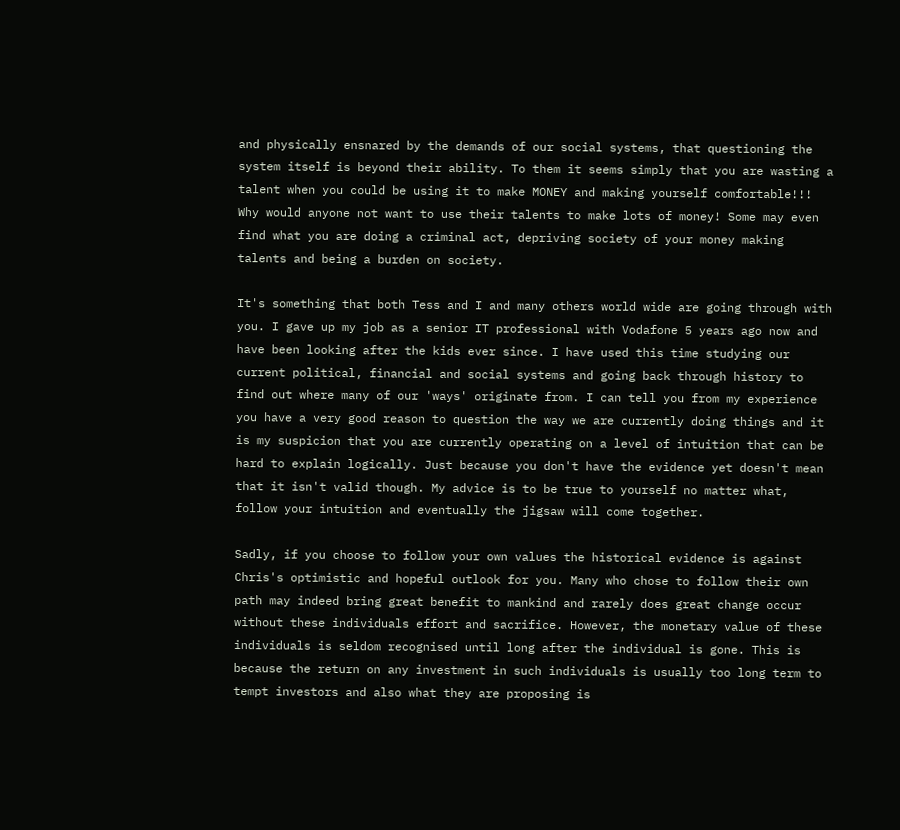and physically ensnared by the demands of our social systems, that questioning the system itself is beyond their ability. To them it seems simply that you are wasting a talent when you could be using it to make MONEY and making yourself comfortable!!! Why would anyone not want to use their talents to make lots of money! Some may even find what you are doing a criminal act, depriving society of your money making talents and being a burden on society.

It's something that both Tess and I and many others world wide are going through with you. I gave up my job as a senior IT professional with Vodafone 5 years ago now and have been looking after the kids ever since. I have used this time studying our current political, financial and social systems and going back through history to find out where many of our 'ways' originate from. I can tell you from my experience you have a very good reason to question the way we are currently doing things and it is my suspicion that you are currently operating on a level of intuition that can be hard to explain logically. Just because you don't have the evidence yet doesn't mean that it isn't valid though. My advice is to be true to yourself no matter what, follow your intuition and eventually the jigsaw will come together.

Sadly, if you choose to follow your own values the historical evidence is against Chris's optimistic and hopeful outlook for you. Many who chose to follow their own path may indeed bring great benefit to mankind and rarely does great change occur without these individuals effort and sacrifice. However, the monetary value of these individuals is seldom recognised until long after the individual is gone. This is because the return on any investment in such individuals is usually too long term to tempt investors and also what they are proposing is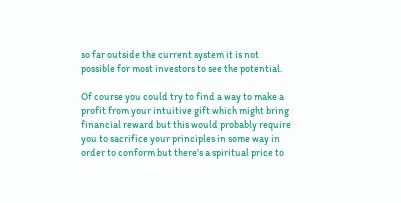so far outside the current system it is not possible for most investors to see the potential.

Of course you could try to find a way to make a profit from your intuitive gift which might bring financial reward but this would probably require you to sacrifice your principles in some way in order to conform but there's a spiritual price to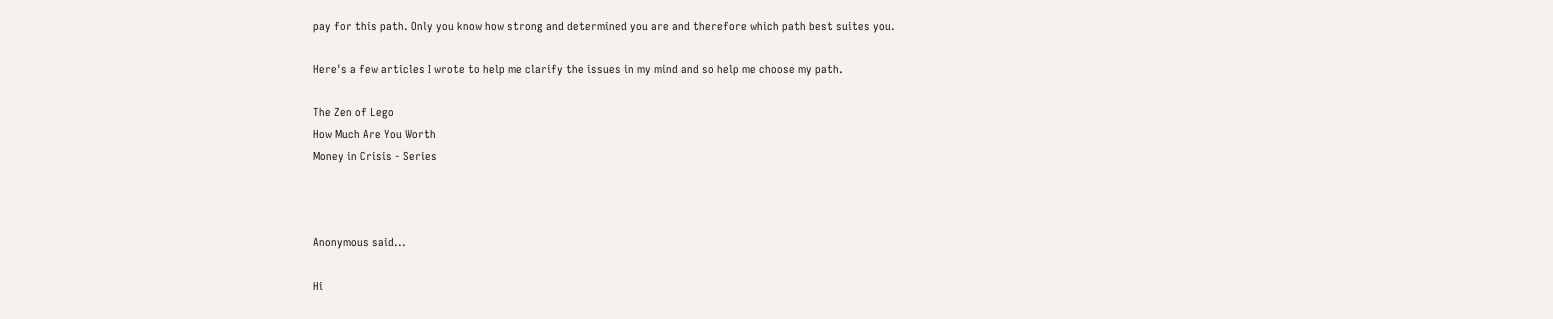pay for this path. Only you know how strong and determined you are and therefore which path best suites you.

Here's a few articles I wrote to help me clarify the issues in my mind and so help me choose my path.

The Zen of Lego
How Much Are You Worth
Money in Crisis - Series



Anonymous said...

Hi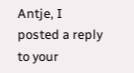Antje, I posted a reply to your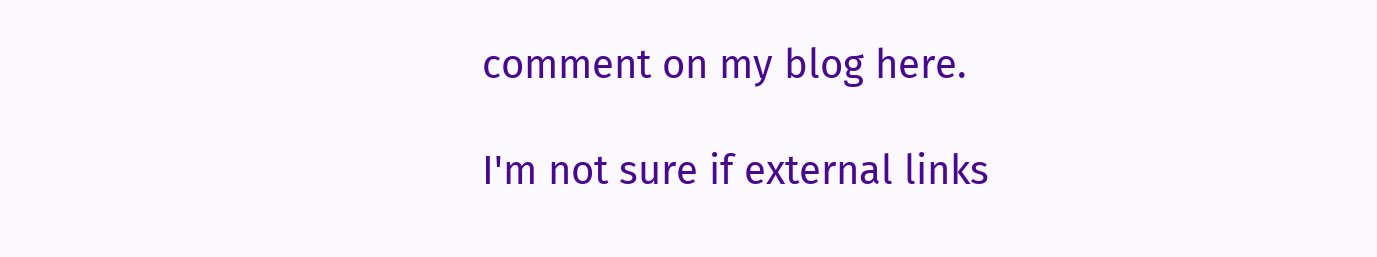comment on my blog here.

I'm not sure if external links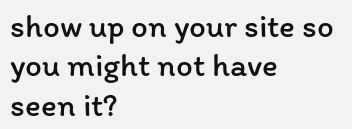show up on your site so you might not have seen it?